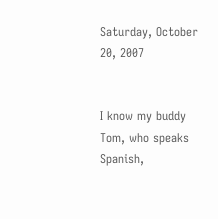Saturday, October 20, 2007


I know my buddy Tom, who speaks Spanish,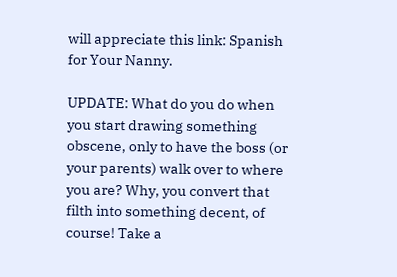will appreciate this link: Spanish for Your Nanny.

UPDATE: What do you do when you start drawing something obscene, only to have the boss (or your parents) walk over to where you are? Why, you convert that filth into something decent, of course! Take a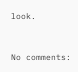look.


No comments: